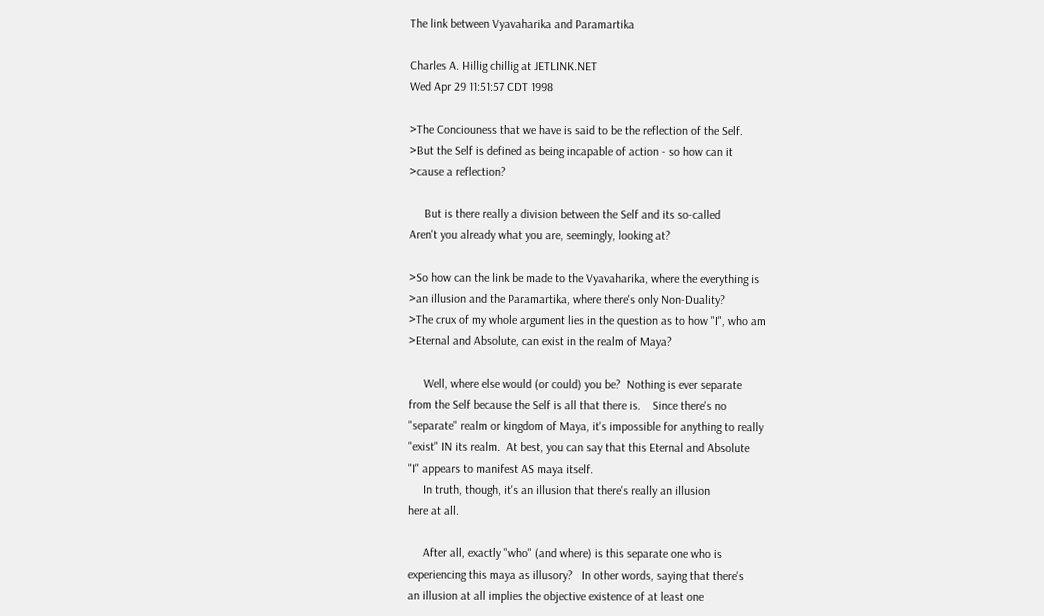The link between Vyavaharika and Paramartika

Charles A. Hillig chillig at JETLINK.NET
Wed Apr 29 11:51:57 CDT 1998

>The Conciouness that we have is said to be the reflection of the Self.
>But the Self is defined as being incapable of action - so how can it
>cause a reflection?

     But is there really a division between the Self and its so-called
Aren't you already what you are, seemingly, looking at?

>So how can the link be made to the Vyavaharika, where the everything is
>an illusion and the Paramartika, where there's only Non-Duality?
>The crux of my whole argument lies in the question as to how "I", who am
>Eternal and Absolute, can exist in the realm of Maya?

     Well, where else would (or could) you be?  Nothing is ever separate
from the Self because the Self is all that there is.    Since there's no
"separate" realm or kingdom of Maya, it's impossible for anything to really
"exist" IN its realm.  At best, you can say that this Eternal and Absolute
"I" appears to manifest AS maya itself.
     In truth, though, it's an illusion that there's really an illusion
here at all.

     After all, exactly "who" (and where) is this separate one who is
experiencing this maya as illusory?   In other words, saying that there's
an illusion at all implies the objective existence of at least one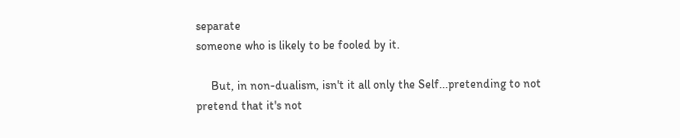separate
someone who is likely to be fooled by it.

     But, in non-dualism, isn't it all only the Self...pretending to not
pretend that it's not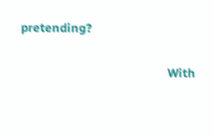pretending?

                                                 With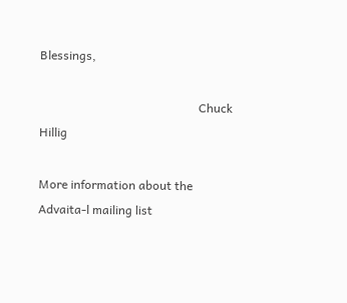Blessings,

                                                     Chuck Hillig

More information about the Advaita-l mailing list